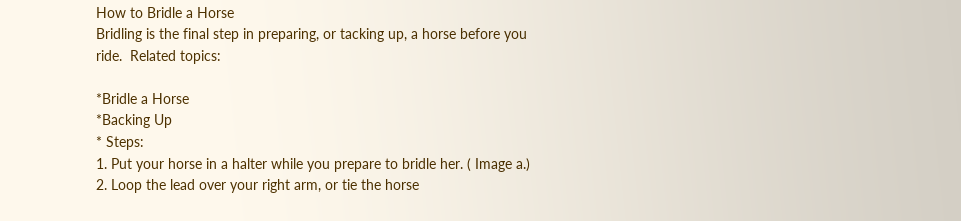How to Bridle a Horse
Bridling is the final step in preparing, or tacking up, a horse before you ride.  Related topics:

*Bridle a Horse
*Backing Up
* Steps:
1. Put your horse in a halter while you prepare to bridle her. ( Image a.)
2. Loop the lead over your right arm, or tie the horse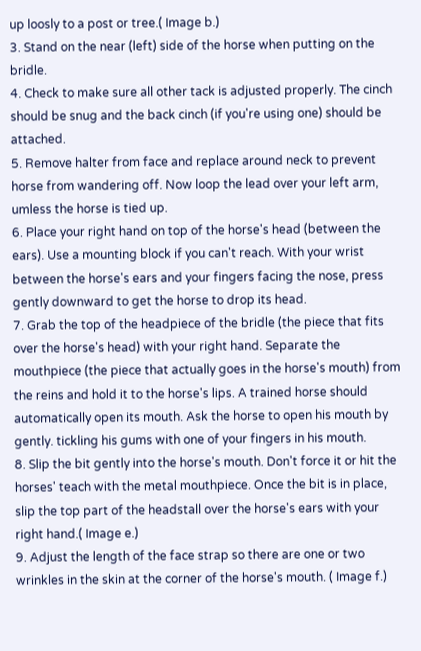up loosly to a post or tree.( Image b.)
3. Stand on the near (left) side of the horse when putting on the bridle.
4. Check to make sure all other tack is adjusted properly. The cinch should be snug and the back cinch (if you're using one) should be attached.
5. Remove halter from face and replace around neck to prevent horse from wandering off. Now loop the lead over your left arm, umless the horse is tied up.
6. Place your right hand on top of the horse's head (between the ears). Use a mounting block if you can't reach. With your wrist between the horse's ears and your fingers facing the nose, press gently downward to get the horse to drop its head.
7. Grab the top of the headpiece of the bridle (the piece that fits over the horse's head) with your right hand. Separate the mouthpiece (the piece that actually goes in the horse's mouth) from the reins and hold it to the horse's lips. A trained horse should automatically open its mouth. Ask the horse to open his mouth by gently. tickling his gums with one of your fingers in his mouth.
8. Slip the bit gently into the horse's mouth. Don't force it or hit the horses' teach with the metal mouthpiece. Once the bit is in place, slip the top part of the headstall over the horse's ears with your right hand.( Image e.)
9. Adjust the length of the face strap so there are one or two wrinkles in the skin at the corner of the horse's mouth. ( Image f.)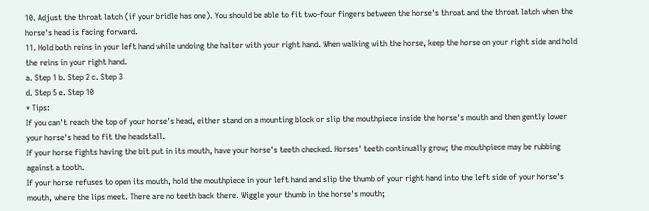10. Adjust the throat latch (if your bridle has one). You should be able to fit two-four fingers between the horse's throat and the throat latch when the horse's head is facing forward.
11. Hold both reins in your left hand while undoing the halter with your right hand. When walking with the horse, keep the horse on your right side and hold the reins in your right hand.
a. Step 1 b. Step 2 c. Step 3
d. Step 5 e. Step 10
* Tips:
If you can't reach the top of your horse's head, either stand on a mounting block or slip the mouthpiece inside the horse's mouth and then gently lower your horse's head to fit the headstall.
If your horse fights having the bit put in its mouth, have your horse's teeth checked. Horses' teeth continually grow; the mouthpiece may be rubbing against a tooth.
If your horse refuses to open its mouth, hold the mouthpiece in your left hand and slip the thumb of your right hand into the left side of your horse's mouth, where the lips meet. There are no teeth back there. Wiggle your thumb in the horse's mouth;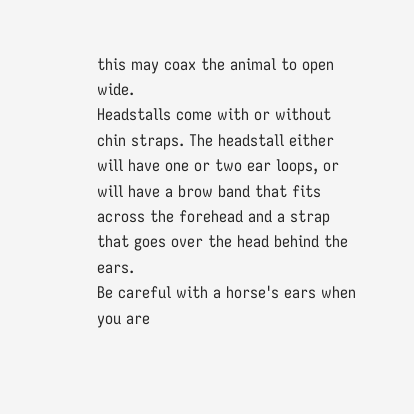this may coax the animal to open wide.
Headstalls come with or without chin straps. The headstall either will have one or two ear loops, or will have a brow band that fits across the forehead and a strap that goes over the head behind the ears.
Be careful with a horse's ears when you are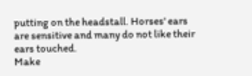putting on the headstall. Horses' ears are sensitive and many do not like their ears touched.
Make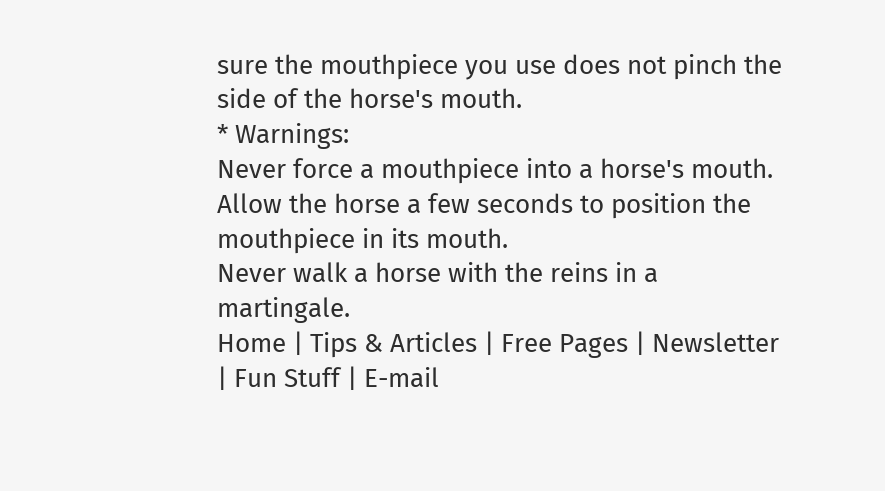sure the mouthpiece you use does not pinch the side of the horse's mouth.
* Warnings:
Never force a mouthpiece into a horse's mouth. Allow the horse a few seconds to position the mouthpiece in its mouth.
Never walk a horse with the reins in a martingale.
Home | Tips & Articles | Free Pages | Newsletter | Fun Stuff | E-mail